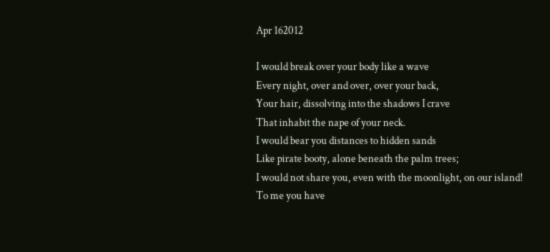Apr 162012

I would break over your body like a wave
Every night, over and over, over your back,
Your hair, dissolving into the shadows I crave
That inhabit the nape of your neck.
I would bear you distances to hidden sands
Like pirate booty, alone beneath the palm trees;
I would not share you, even with the moonlight, on our island!
To me you have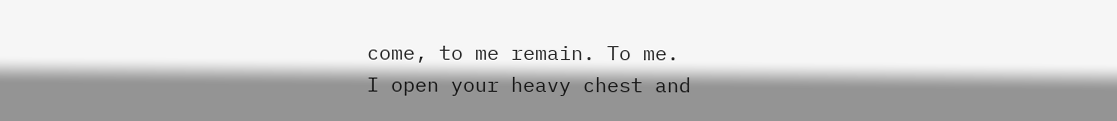come, to me remain. To me.
I open your heavy chest and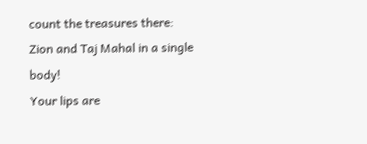count the treasures there:
Zion and Taj Mahal in a single body!
Your lips are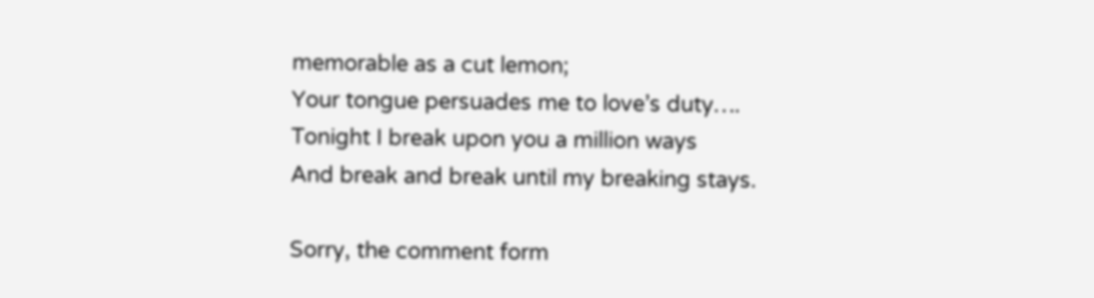memorable as a cut lemon;
Your tongue persuades me to love’s duty….
Tonight I break upon you a million ways
And break and break until my breaking stays.

Sorry, the comment form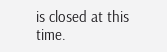is closed at this time.